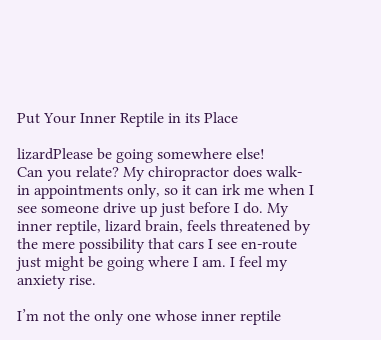Put Your Inner Reptile in its Place

lizardPlease be going somewhere else!
Can you relate? My chiropractor does walk-in appointments only, so it can irk me when I see someone drive up just before I do. My inner reptile, lizard brain, feels threatened by the mere possibility that cars I see en-route just might be going where I am. I feel my anxiety rise.

I’m not the only one whose inner reptile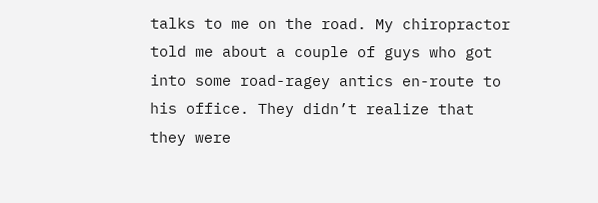talks to me on the road. My chiropractor told me about a couple of guys who got into some road-ragey antics en-route to his office. They didn’t realize that they were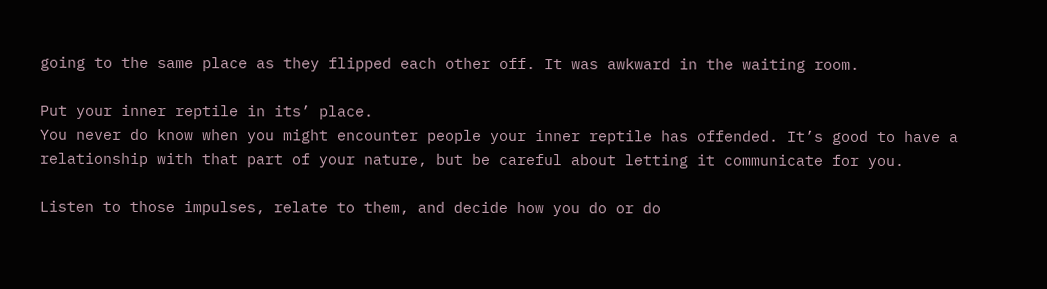going to the same place as they flipped each other off. It was awkward in the waiting room.

Put your inner reptile in its’ place.
You never do know when you might encounter people your inner reptile has offended. It’s good to have a relationship with that part of your nature, but be careful about letting it communicate for you.

Listen to those impulses, relate to them, and decide how you do or do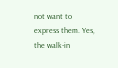not want to express them. Yes, the walk-in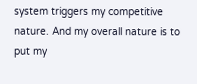system triggers my competitive nature. And my overall nature is to put my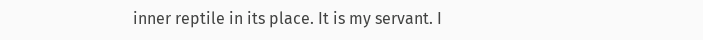inner reptile in its place. It is my servant. I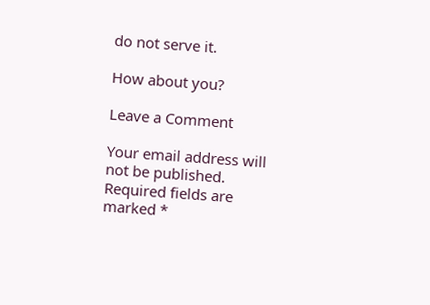do not serve it.

How about you?

Leave a Comment

Your email address will not be published. Required fields are marked *